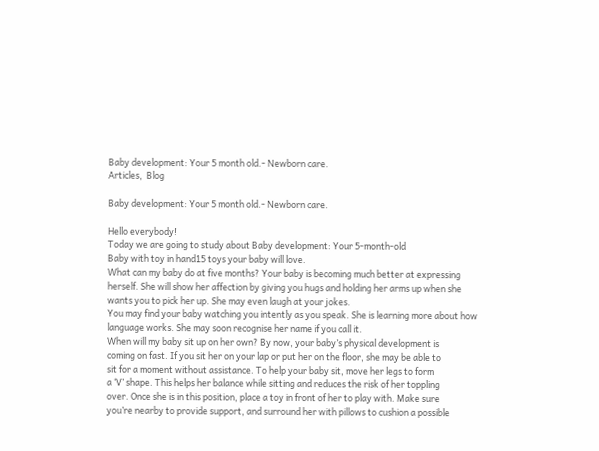Baby development: Your 5 month old.- Newborn care.
Articles,  Blog

Baby development: Your 5 month old.- Newborn care.

Hello everybody!
Today we are going to study about Baby development: Your 5-month-old
Baby with toy in hand15 toys your baby will love.
What can my baby do at five months? Your baby is becoming much better at expressing
herself. She will show her affection by giving you hugs and holding her arms up when she
wants you to pick her up. She may even laugh at your jokes.
You may find your baby watching you intently as you speak. She is learning more about how
language works. She may soon recognise her name if you call it.
When will my baby sit up on her own? By now, your baby’s physical development is
coming on fast. If you sit her on your lap or put her on the floor, she may be able to
sit for a moment without assistance. To help your baby sit, move her legs to form
a ‘V’ shape. This helps her balance while sitting and reduces the risk of her toppling
over. Once she is in this position, place a toy in front of her to play with. Make sure
you’re nearby to provide support, and surround her with pillows to cushion a possible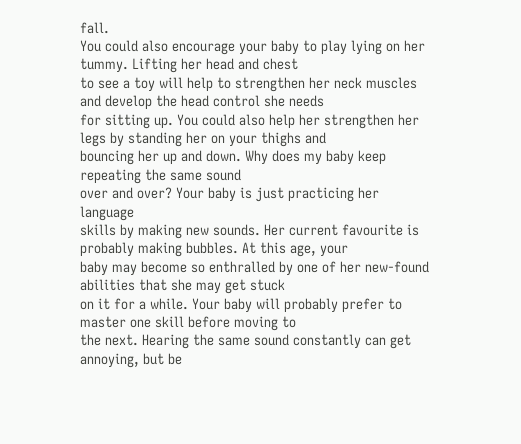fall.
You could also encourage your baby to play lying on her tummy. Lifting her head and chest
to see a toy will help to strengthen her neck muscles and develop the head control she needs
for sitting up. You could also help her strengthen her legs by standing her on your thighs and
bouncing her up and down. Why does my baby keep repeating the same sound
over and over? Your baby is just practicing her language
skills by making new sounds. Her current favourite is probably making bubbles. At this age, your
baby may become so enthralled by one of her new-found abilities that she may get stuck
on it for a while. Your baby will probably prefer to master one skill before moving to
the next. Hearing the same sound constantly can get
annoying, but be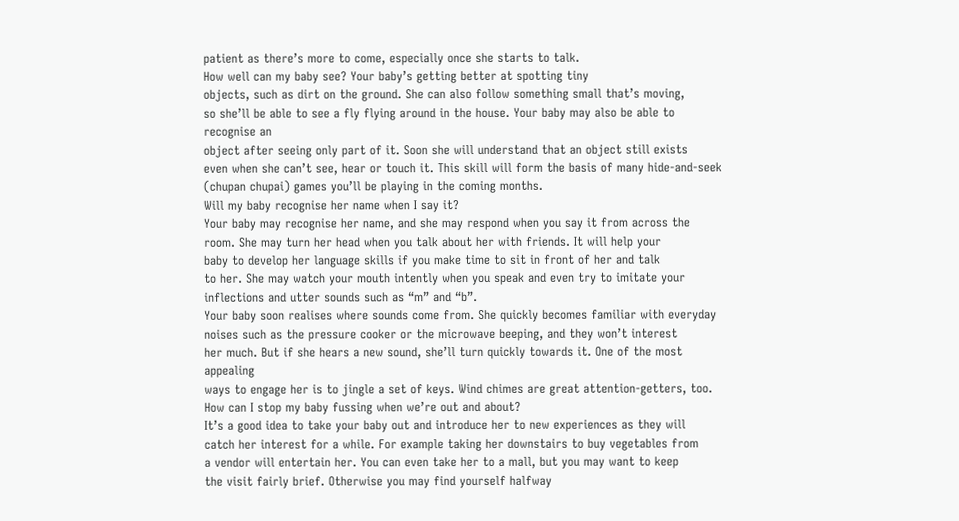patient as there’s more to come, especially once she starts to talk.
How well can my baby see? Your baby’s getting better at spotting tiny
objects, such as dirt on the ground. She can also follow something small that’s moving,
so she’ll be able to see a fly flying around in the house. Your baby may also be able to recognise an
object after seeing only part of it. Soon she will understand that an object still exists
even when she can’t see, hear or touch it. This skill will form the basis of many hide-and-seek
(chupan chupai) games you’ll be playing in the coming months.
Will my baby recognise her name when I say it?
Your baby may recognise her name, and she may respond when you say it from across the
room. She may turn her head when you talk about her with friends. It will help your
baby to develop her language skills if you make time to sit in front of her and talk
to her. She may watch your mouth intently when you speak and even try to imitate your
inflections and utter sounds such as “m” and “b”.
Your baby soon realises where sounds come from. She quickly becomes familiar with everyday
noises such as the pressure cooker or the microwave beeping, and they won’t interest
her much. But if she hears a new sound, she’ll turn quickly towards it. One of the most appealing
ways to engage her is to jingle a set of keys. Wind chimes are great attention-getters, too.
How can I stop my baby fussing when we’re out and about?
It’s a good idea to take your baby out and introduce her to new experiences as they will
catch her interest for a while. For example taking her downstairs to buy vegetables from
a vendor will entertain her. You can even take her to a mall, but you may want to keep
the visit fairly brief. Otherwise you may find yourself halfway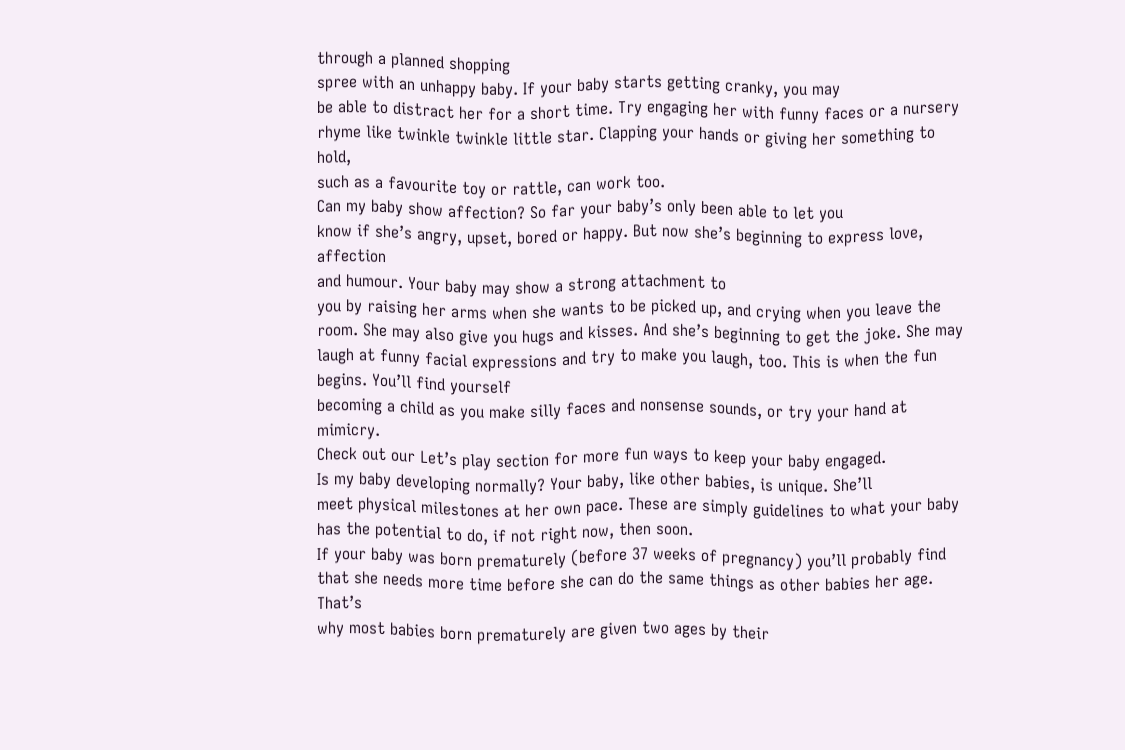through a planned shopping
spree with an unhappy baby. If your baby starts getting cranky, you may
be able to distract her for a short time. Try engaging her with funny faces or a nursery
rhyme like twinkle twinkle little star. Clapping your hands or giving her something to hold,
such as a favourite toy or rattle, can work too.
Can my baby show affection? So far your baby’s only been able to let you
know if she’s angry, upset, bored or happy. But now she’s beginning to express love, affection
and humour. Your baby may show a strong attachment to
you by raising her arms when she wants to be picked up, and crying when you leave the
room. She may also give you hugs and kisses. And she’s beginning to get the joke. She may
laugh at funny facial expressions and try to make you laugh, too. This is when the fun begins. You’ll find yourself
becoming a child as you make silly faces and nonsense sounds, or try your hand at mimicry.
Check out our Let’s play section for more fun ways to keep your baby engaged.
Is my baby developing normally? Your baby, like other babies, is unique. She’ll
meet physical milestones at her own pace. These are simply guidelines to what your baby
has the potential to do, if not right now, then soon.
If your baby was born prematurely (before 37 weeks of pregnancy) you’ll probably find
that she needs more time before she can do the same things as other babies her age. That’s
why most babies born prematurely are given two ages by their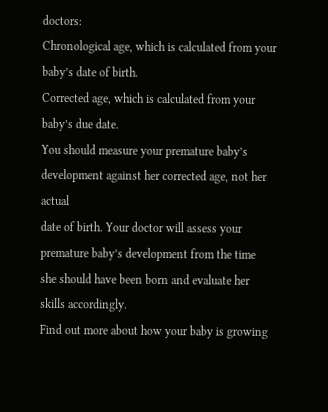doctors:
Chronological age, which is calculated from your baby’s date of birth.
Corrected age, which is calculated from your baby’s due date.
You should measure your premature baby’s development against her corrected age, not her actual
date of birth. Your doctor will assess your premature baby’s development from the time
she should have been born and evaluate her skills accordingly.
Find out more about how your baby is growing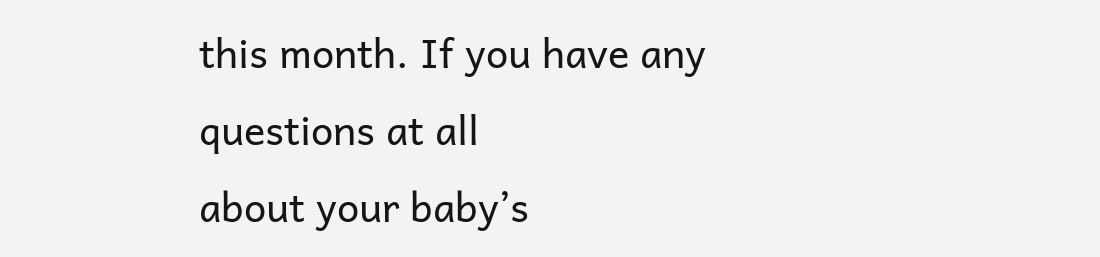this month. If you have any questions at all
about your baby’s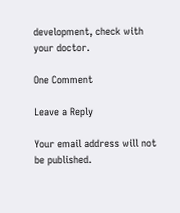development, check with your doctor.

One Comment

Leave a Reply

Your email address will not be published.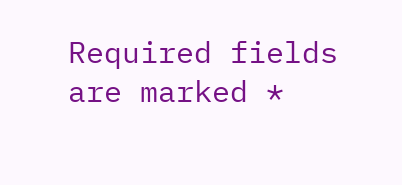Required fields are marked *